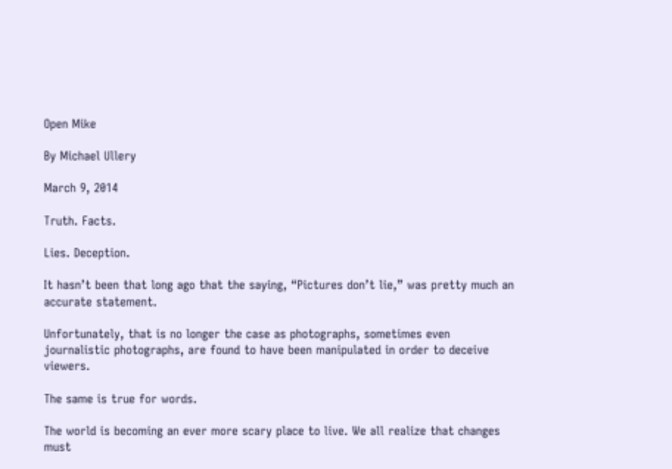Open Mike

By Michael Ullery

March 9, 2014

Truth. Facts.

Lies. Deception.

It hasn’t been that long ago that the saying, “Pictures don’t lie,” was pretty much an accurate statement.

Unfortunately, that is no longer the case as photographs, sometimes even journalistic photographs, are found to have been manipulated in order to deceive viewers.

The same is true for words.

The world is becoming an ever more scary place to live. We all realize that changes must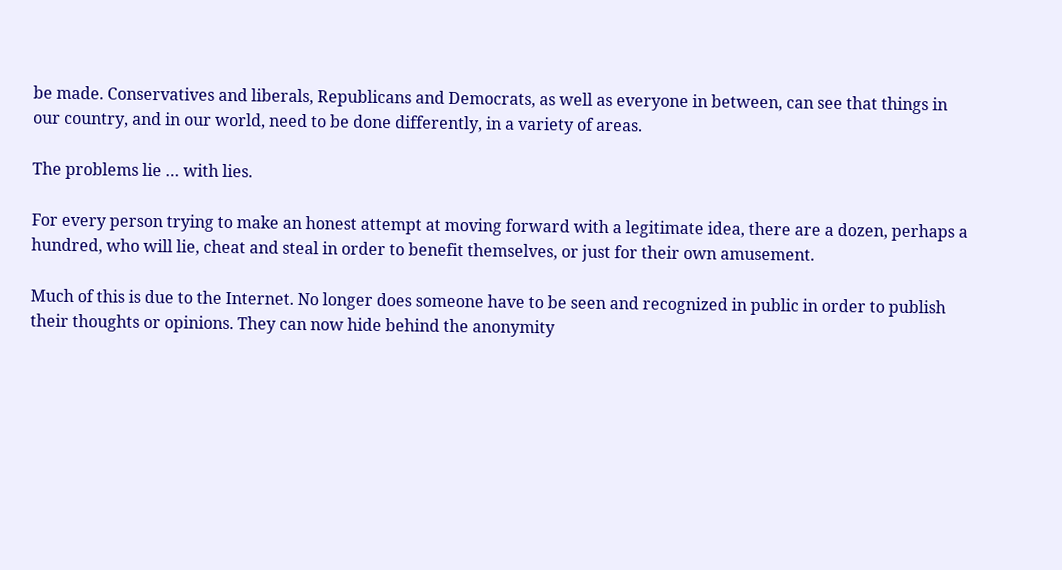be made. Conservatives and liberals, Republicans and Democrats, as well as everyone in between, can see that things in our country, and in our world, need to be done differently, in a variety of areas.

The problems lie … with lies.

For every person trying to make an honest attempt at moving forward with a legitimate idea, there are a dozen, perhaps a hundred, who will lie, cheat and steal in order to benefit themselves, or just for their own amusement.

Much of this is due to the Internet. No longer does someone have to be seen and recognized in public in order to publish their thoughts or opinions. They can now hide behind the anonymity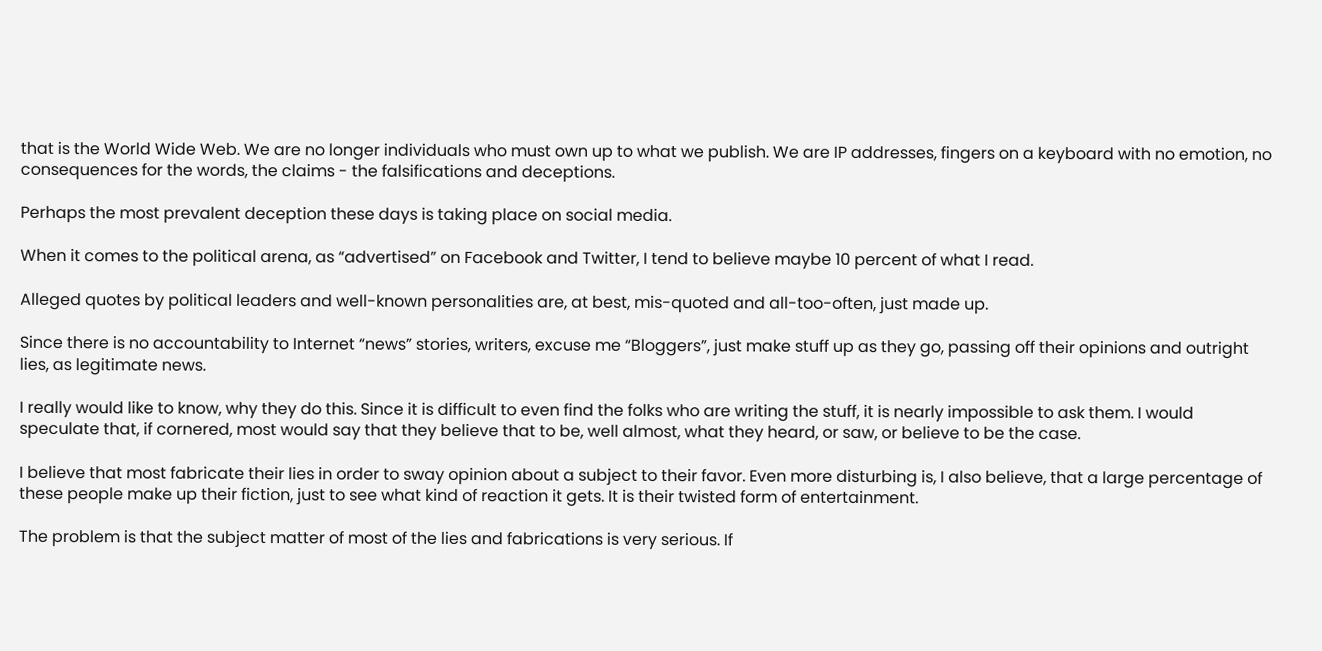that is the World Wide Web. We are no longer individuals who must own up to what we publish. We are IP addresses, fingers on a keyboard with no emotion, no consequences for the words, the claims - the falsifications and deceptions.

Perhaps the most prevalent deception these days is taking place on social media.

When it comes to the political arena, as “advertised” on Facebook and Twitter, I tend to believe maybe 10 percent of what I read.

Alleged quotes by political leaders and well-known personalities are, at best, mis-quoted and all-too-often, just made up.

Since there is no accountability to Internet “news” stories, writers, excuse me “Bloggers”, just make stuff up as they go, passing off their opinions and outright lies, as legitimate news.

I really would like to know, why they do this. Since it is difficult to even find the folks who are writing the stuff, it is nearly impossible to ask them. I would speculate that, if cornered, most would say that they believe that to be, well almost, what they heard, or saw, or believe to be the case.

I believe that most fabricate their lies in order to sway opinion about a subject to their favor. Even more disturbing is, I also believe, that a large percentage of these people make up their fiction, just to see what kind of reaction it gets. It is their twisted form of entertainment.

The problem is that the subject matter of most of the lies and fabrications is very serious. If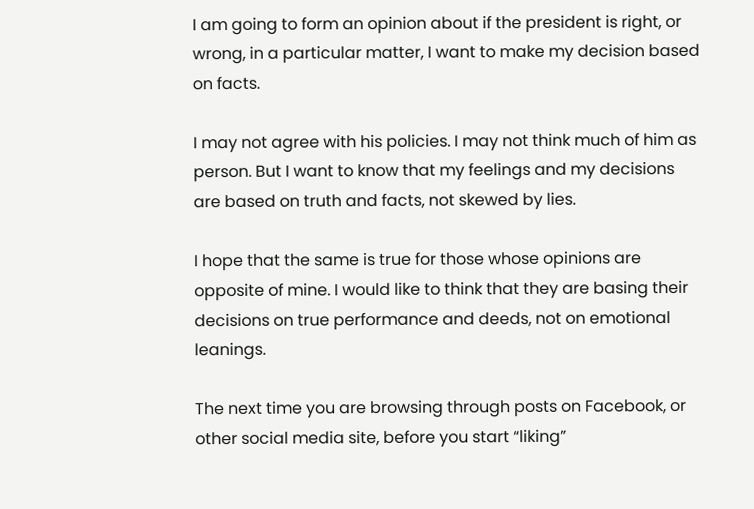I am going to form an opinion about if the president is right, or wrong, in a particular matter, I want to make my decision based on facts.

I may not agree with his policies. I may not think much of him as person. But I want to know that my feelings and my decisions are based on truth and facts, not skewed by lies.

I hope that the same is true for those whose opinions are opposite of mine. I would like to think that they are basing their decisions on true performance and deeds, not on emotional leanings.

The next time you are browsing through posts on Facebook, or other social media site, before you start “liking”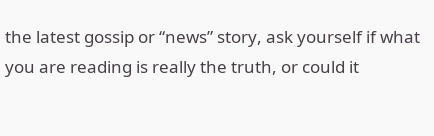the latest gossip or “news” story, ask yourself if what you are reading is really the truth, or could it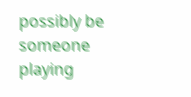possibly be someone playing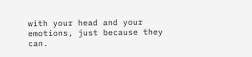with your head and your emotions, just because they can.